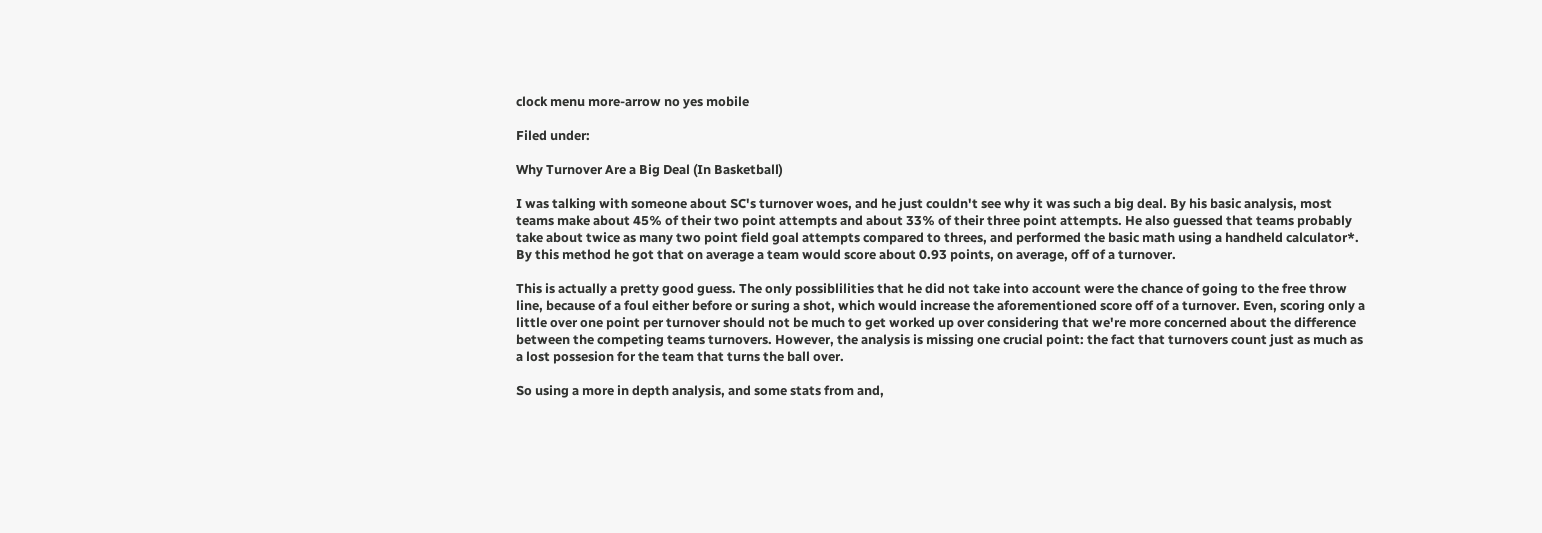clock menu more-arrow no yes mobile

Filed under:

Why Turnover Are a Big Deal (In Basketball)

I was talking with someone about SC's turnover woes, and he just couldn't see why it was such a big deal. By his basic analysis, most teams make about 45% of their two point attempts and about 33% of their three point attempts. He also guessed that teams probably take about twice as many two point field goal attempts compared to threes, and performed the basic math using a handheld calculator*. By this method he got that on average a team would score about 0.93 points, on average, off of a turnover.

This is actually a pretty good guess. The only possiblilities that he did not take into account were the chance of going to the free throw line, because of a foul either before or suring a shot, which would increase the aforementioned score off of a turnover. Even, scoring only a little over one point per turnover should not be much to get worked up over considering that we're more concerned about the difference between the competing teams turnovers. However, the analysis is missing one crucial point: the fact that turnovers count just as much as a lost possesion for the team that turns the ball over.

So using a more in depth analysis, and some stats from and,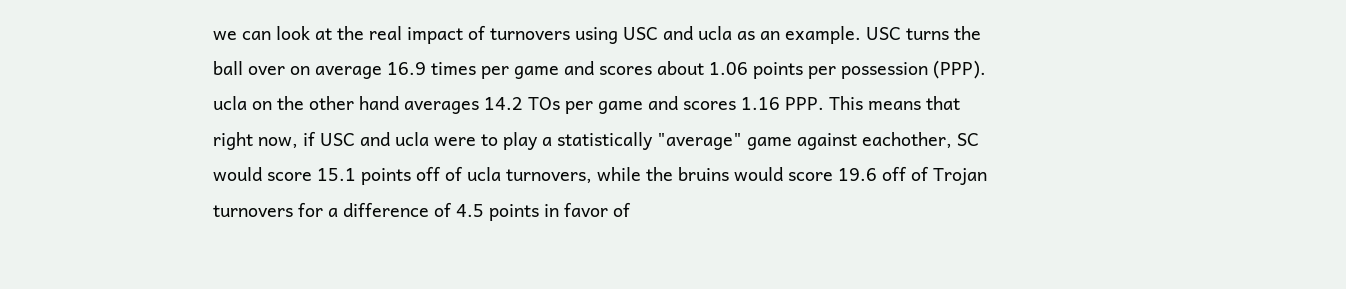we can look at the real impact of turnovers using USC and ucla as an example. USC turns the ball over on average 16.9 times per game and scores about 1.06 points per possession (PPP). ucla on the other hand averages 14.2 TOs per game and scores 1.16 PPP. This means that right now, if USC and ucla were to play a statistically "average" game against eachother, SC would score 15.1 points off of ucla turnovers, while the bruins would score 19.6 off of Trojan turnovers for a difference of 4.5 points in favor of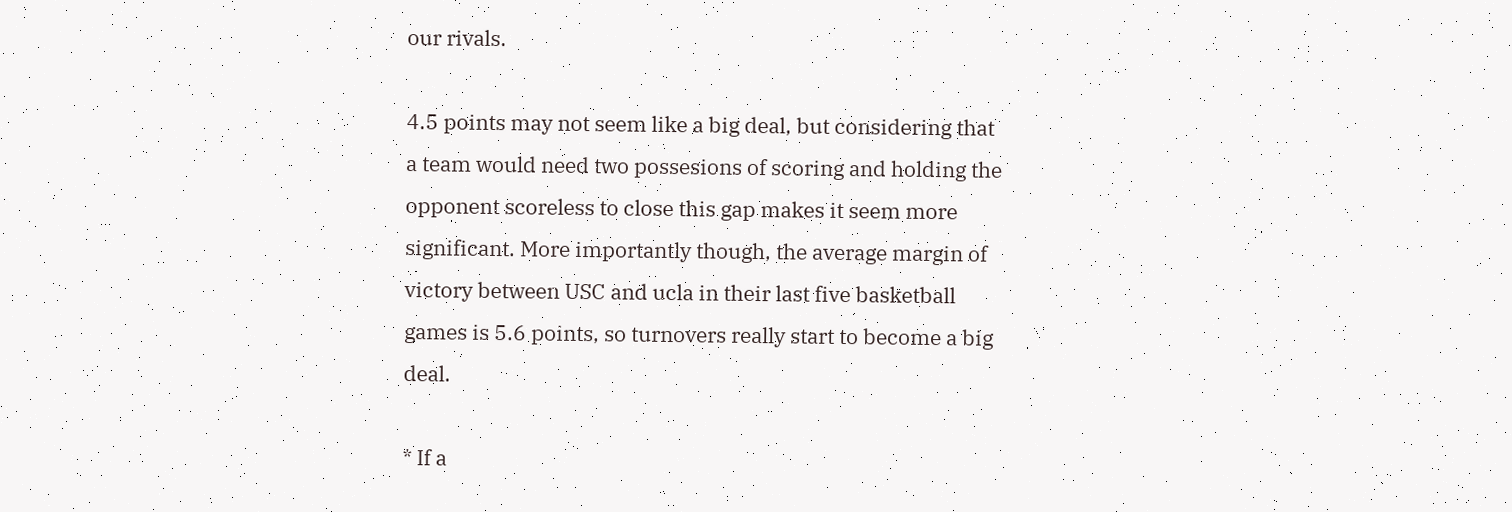our rivals.

4.5 points may not seem like a big deal, but considering that a team would need two possesions of scoring and holding the opponent scoreless to close this gap makes it seem more significant. More importantly though, the average margin of victory between USC and ucla in their last five basketball games is 5.6 points, so turnovers really start to become a big deal.

* If a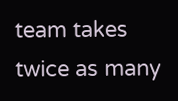team takes twice as many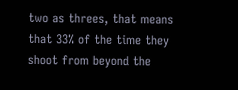two as threes, that means that 33% of the time they shoot from beyond the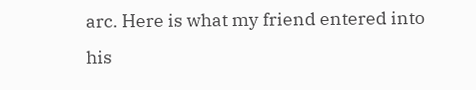arc. Here is what my friend entered into his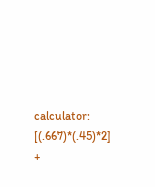calculator: [(.667)*(.45)*2] +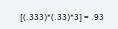[(.333)*(.33)*3] = .93